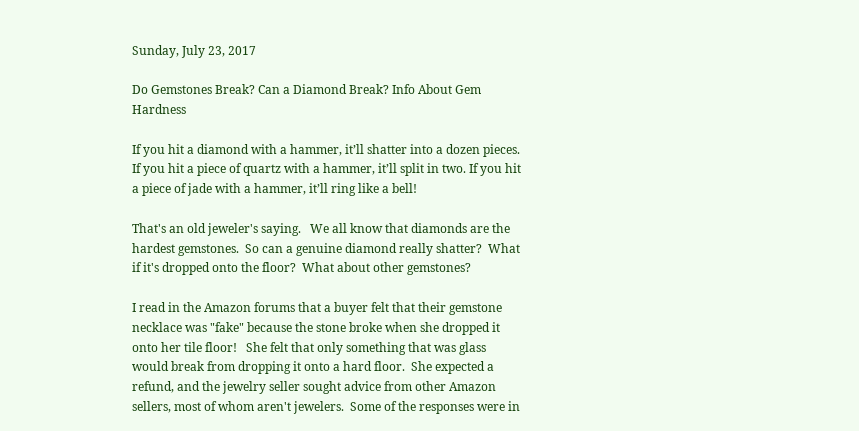Sunday, July 23, 2017

Do Gemstones Break? Can a Diamond Break? Info About Gem Hardness

If you hit a diamond with a hammer, it’ll shatter into a dozen pieces. If you hit a piece of quartz with a hammer, it’ll split in two. If you hit a piece of jade with a hammer, it’ll ring like a bell!

That's an old jeweler's saying.   We all know that diamonds are the hardest gemstones.  So can a genuine diamond really shatter?  What if it's dropped onto the floor?  What about other gemstones?

I read in the Amazon forums that a buyer felt that their gemstone necklace was "fake" because the stone broke when she dropped it onto her tile floor!   She felt that only something that was glass would break from dropping it onto a hard floor.  She expected a refund, and the jewelry seller sought advice from other Amazon sellers, most of whom aren't jewelers.  Some of the responses were in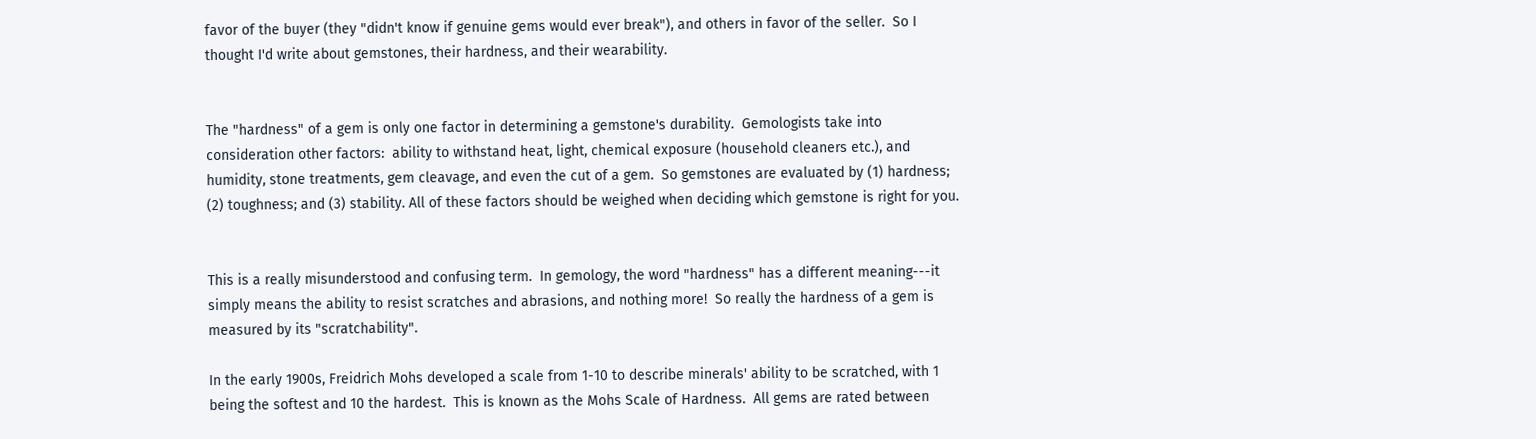favor of the buyer (they "didn't know if genuine gems would ever break"), and others in favor of the seller.  So I thought I'd write about gemstones, their hardness, and their wearability.


The "hardness" of a gem is only one factor in determining a gemstone's durability.  Gemologists take into consideration other factors:  ability to withstand heat, light, chemical exposure (household cleaners etc.), and humidity, stone treatments, gem cleavage, and even the cut of a gem.  So gemstones are evaluated by (1) hardness; (2) toughness; and (3) stability. All of these factors should be weighed when deciding which gemstone is right for you.


This is a really misunderstood and confusing term.  In gemology, the word "hardness" has a different meaning---it simply means the ability to resist scratches and abrasions, and nothing more!  So really the hardness of a gem is measured by its "scratchability".

In the early 1900s, Freidrich Mohs developed a scale from 1-10 to describe minerals' ability to be scratched, with 1 being the softest and 10 the hardest.  This is known as the Mohs Scale of Hardness.  All gems are rated between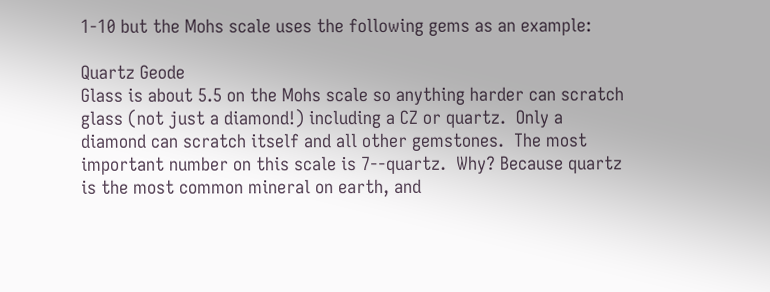1-10 but the Mohs scale uses the following gems as an example:

Quartz Geode
Glass is about 5.5 on the Mohs scale so anything harder can scratch glass (not just a diamond!) including a CZ or quartz.  Only a diamond can scratch itself and all other gemstones.  The most important number on this scale is 7--quartz.  Why? Because quartz is the most common mineral on earth, and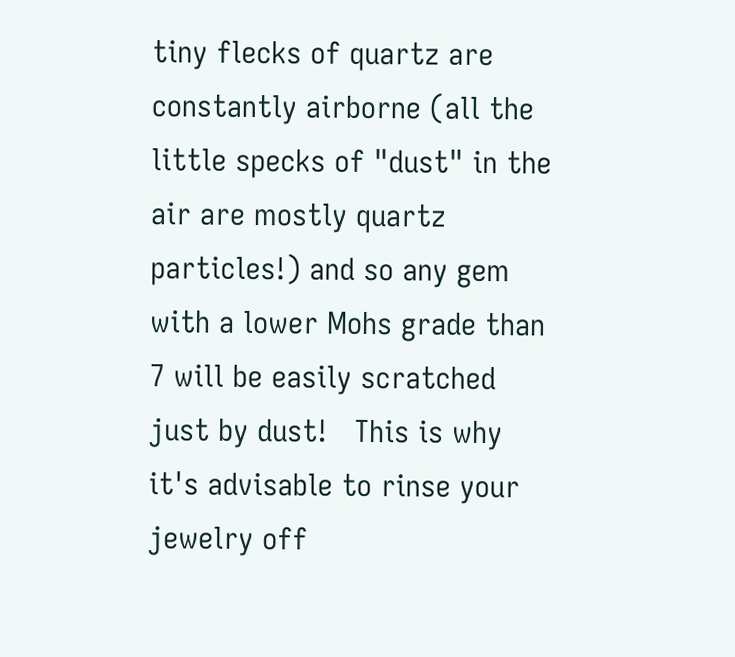tiny flecks of quartz are constantly airborne (all the little specks of "dust" in the air are mostly quartz particles!) and so any gem with a lower Mohs grade than 7 will be easily scratched just by dust!   This is why it's advisable to rinse your jewelry off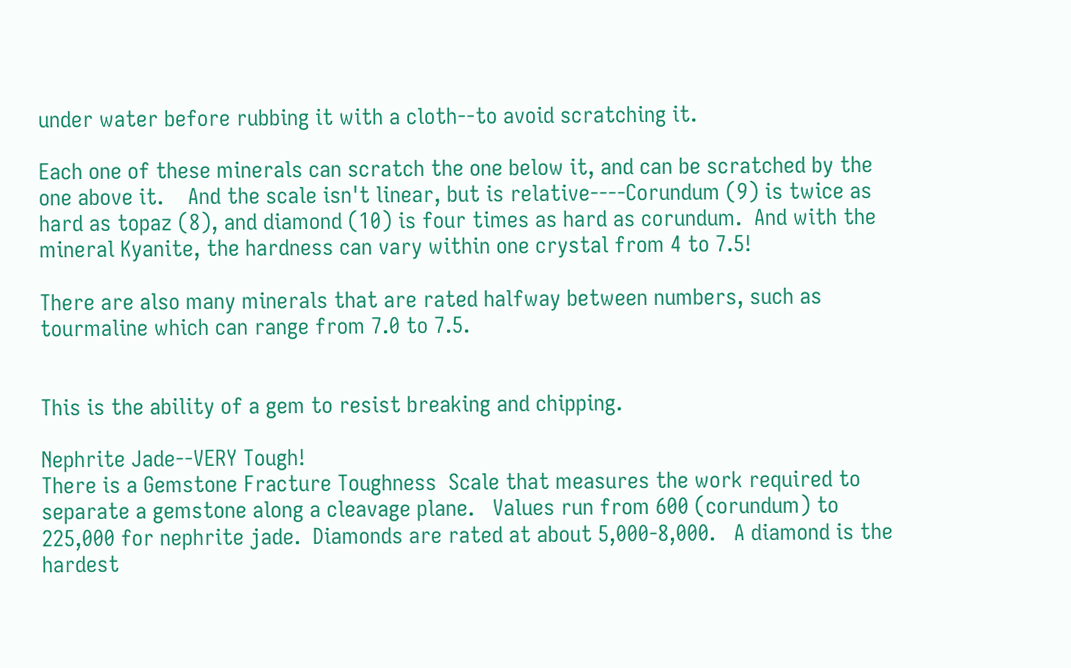under water before rubbing it with a cloth--to avoid scratching it.

Each one of these minerals can scratch the one below it, and can be scratched by the one above it.    And the scale isn't linear, but is relative----Corundum (9) is twice as hard as topaz (8), and diamond (10) is four times as hard as corundum.  And with the mineral Kyanite, the hardness can vary within one crystal from 4 to 7.5!

There are also many minerals that are rated halfway between numbers, such as tourmaline which can range from 7.0 to 7.5.


This is the ability of a gem to resist breaking and chipping.

Nephrite Jade--VERY Tough!
There is a Gemstone Fracture Toughness  Scale that measures the work required to separate a gemstone along a cleavage plane.   Values run from 600 (corundum) to 225,000 for nephrite jade.  Diamonds are rated at about 5,000-8,000.   A diamond is the hardest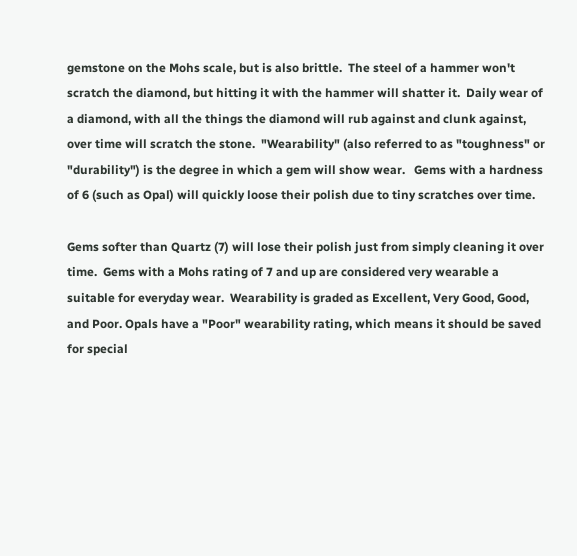gemstone on the Mohs scale, but is also brittle.  The steel of a hammer won't scratch the diamond, but hitting it with the hammer will shatter it.  Daily wear of a diamond, with all the things the diamond will rub against and clunk against, over time will scratch the stone.  "Wearability" (also referred to as "toughness" or "durability") is the degree in which a gem will show wear.   Gems with a hardness of 6 (such as Opal) will quickly loose their polish due to tiny scratches over time.

Gems softer than Quartz (7) will lose their polish just from simply cleaning it over time.  Gems with a Mohs rating of 7 and up are considered very wearable a suitable for everyday wear.  Wearability is graded as Excellent, Very Good, Good, and Poor. Opals have a "Poor" wearability rating, which means it should be saved for special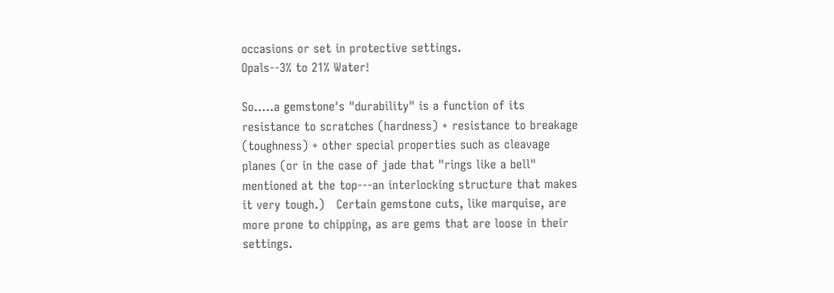occasions or set in protective settings.
Opals--3% to 21% Water!

So.....a gemstone's "durability" is a function of its resistance to scratches (hardness) + resistance to breakage (toughness) + other special properties such as cleavage planes (or in the case of jade that "rings like a bell" mentioned at the top---an interlocking structure that makes it very tough.)   Certain gemstone cuts, like marquise, are more prone to chipping, as are gems that are loose in their settings.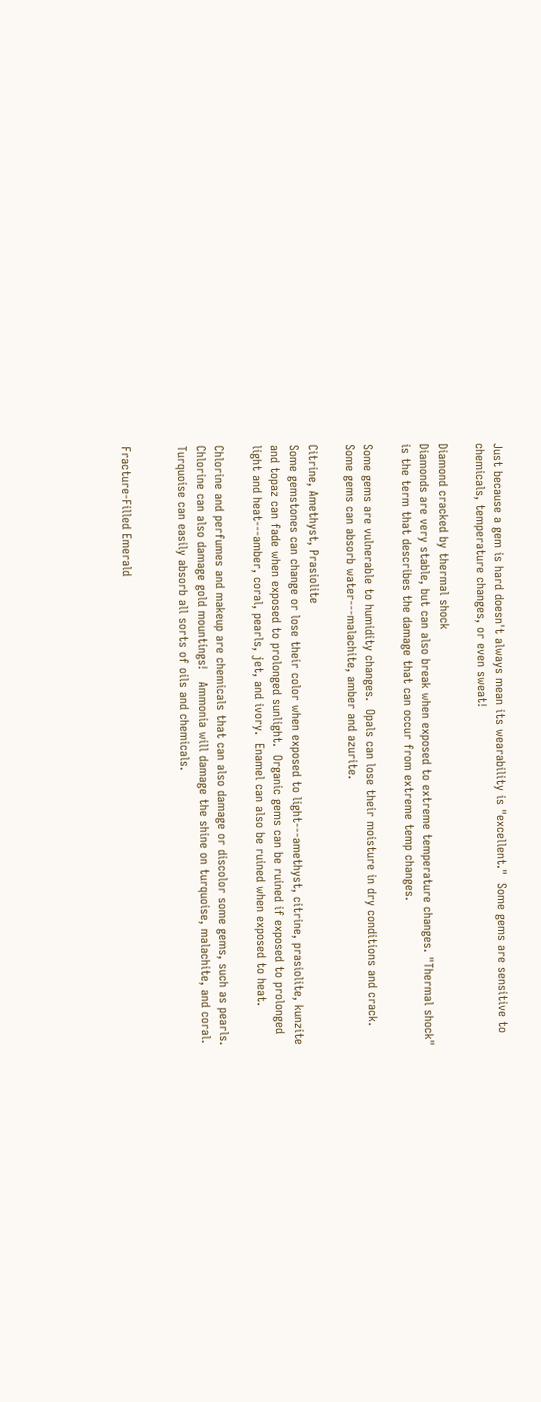Just because a gem is hard doesn't always mean its wearability is "excellent."  Some gems are sensitive to chemicals, temperature changes, or even sweat!

Diamond cracked by thermal shock
Diamonds are very stable, but can also break when exposed to extreme temperature changes. "Thermal shock" is the term that describes the damage that can occur from extreme temp changes.

Some gems are vulnerable to humidity changes.  Opals can lose their moisture in dry conditions and crack.  Some gems can absorb water---malachite, amber and azurite.

Citrine, Amethyst, Prasiolite
Some gemstones can change or lose their color when exposed to light---amethyst, citrine, prasiolite, kunzite and topaz can fade when exposed to prolonged sunlight.  Organic gems can be ruined if exposed to prolonged light and heat---amber, coral, pearls, jet, and ivory.  Enamel can also be ruined when exposed to heat.

Chlorine and perfumes and makeup are chemicals that can also damage or discolor some gems, such as pearls.  Chlorine can also damage gold mountings!   Ammonia will damage the shine on turquoise, malachite, and coral.  Turquoise can easily absorb all sorts of oils and chemicals.


Fracture-Filled Emerald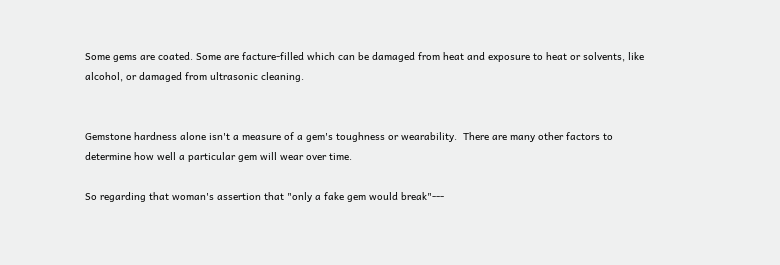Some gems are coated. Some are facture-filled which can be damaged from heat and exposure to heat or solvents, like alcohol, or damaged from ultrasonic cleaning.


Gemstone hardness alone isn't a measure of a gem's toughness or wearability.  There are many other factors to determine how well a particular gem will wear over time.

So regarding that woman's assertion that "only a fake gem would break"---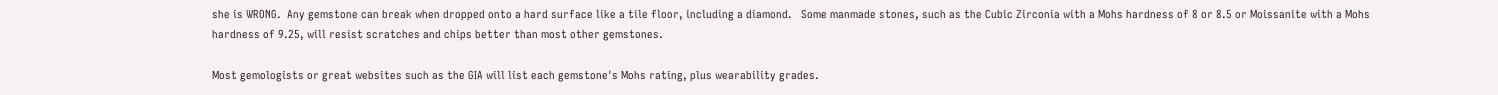she is WRONG.  Any gemstone can break when dropped onto a hard surface like a tile floor, including a diamond.   Some manmade stones, such as the Cubic Zirconia with a Mohs hardness of 8 or 8.5 or Moissanite with a Mohs hardness of 9.25, will resist scratches and chips better than most other gemstones.

Most gemologists or great websites such as the GIA will list each gemstone's Mohs rating, plus wearability grades.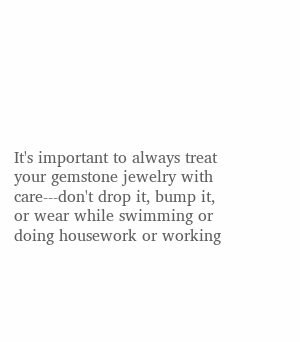It's important to always treat your gemstone jewelry with care---don't drop it, bump it, or wear while swimming or doing housework or working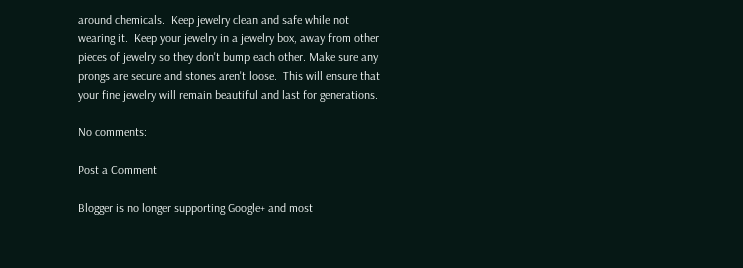around chemicals.  Keep jewelry clean and safe while not wearing it.  Keep your jewelry in a jewelry box, away from other pieces of jewelry so they don't bump each other. Make sure any prongs are secure and stones aren't loose.  This will ensure that your fine jewelry will remain beautiful and last for generations.

No comments:

Post a Comment

Blogger is no longer supporting Google+ and most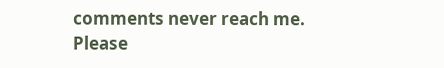comments never reach me. Please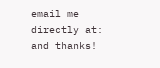email me directly at: and thanks!